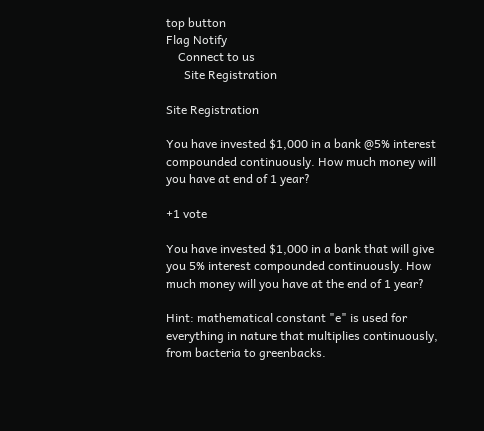top button
Flag Notify
    Connect to us
      Site Registration

Site Registration

You have invested $1,000 in a bank @5% interest compounded continuously. How much money will you have at end of 1 year?

+1 vote

You have invested $1,000 in a bank that will give you 5% interest compounded continuously. How much money will you have at the end of 1 year?

Hint: mathematical constant "e" is used for everything in nature that multiplies continuously, from bacteria to greenbacks.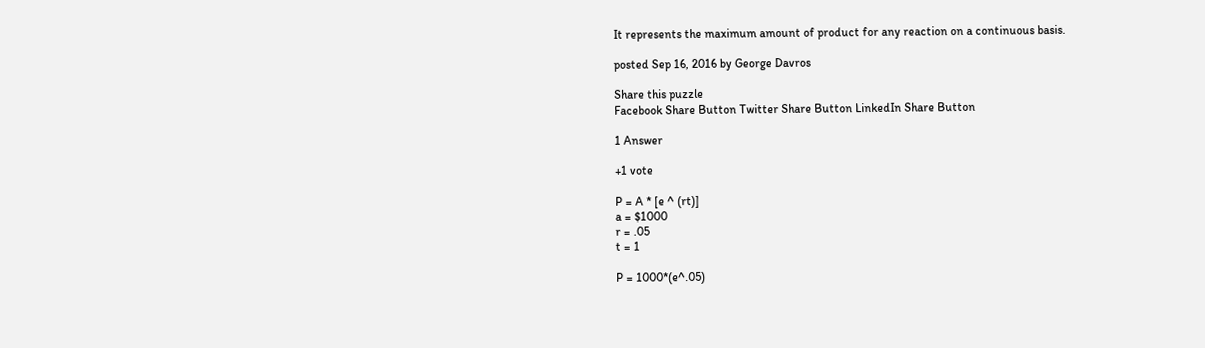It represents the maximum amount of product for any reaction on a continuous basis.

posted Sep 16, 2016 by George Davros

Share this puzzle
Facebook Share Button Twitter Share Button LinkedIn Share Button

1 Answer

+1 vote

P = A * [e ^ (rt)]
a = $1000
r = .05
t = 1

P = 1000*(e^.05)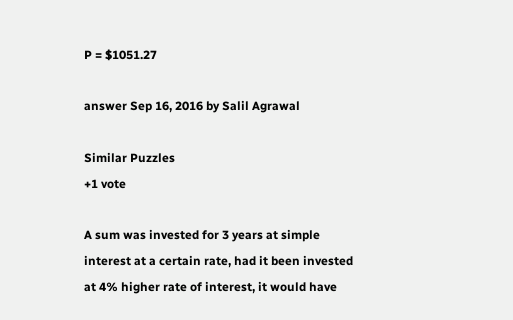P = $1051.27

answer Sep 16, 2016 by Salil Agrawal

Similar Puzzles
+1 vote

A sum was invested for 3 years at simple interest at a certain rate, had it been invested at 4% higher rate of interest, it would have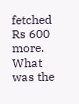fetched Rs 600 more. What was the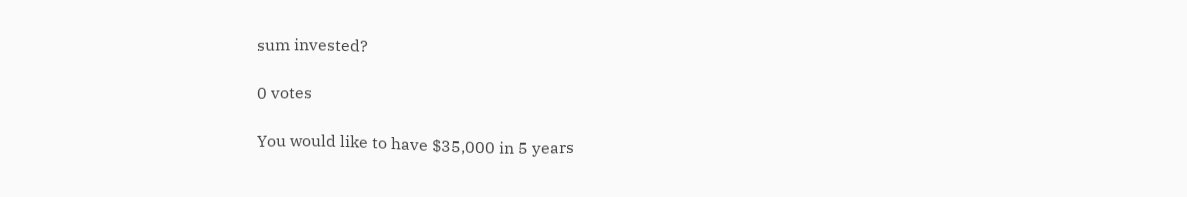sum invested?

0 votes

You would like to have $35,000 in 5 years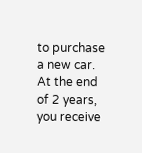to purchase a new car. At the end of 2 years, you receive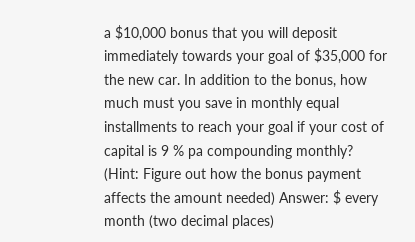a $10,000 bonus that you will deposit immediately towards your goal of $35,000 for the new car. In addition to the bonus, how much must you save in monthly equal installments to reach your goal if your cost of capital is 9 % pa compounding monthly? (Hint: Figure out how the bonus payment affects the amount needed) Answer: $ every month (two decimal places)